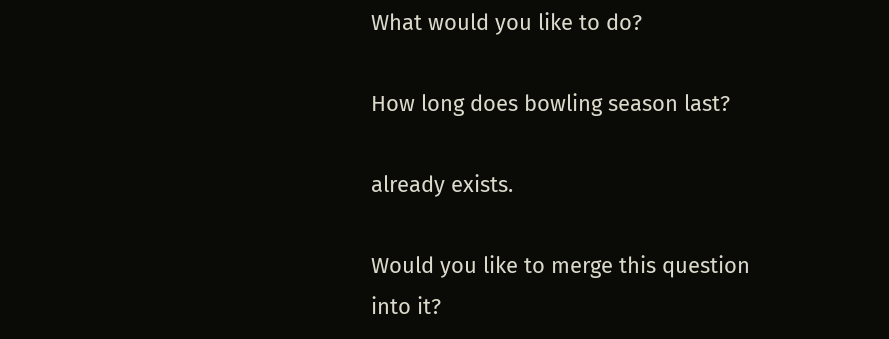What would you like to do?

How long does bowling season last?

already exists.

Would you like to merge this question into it?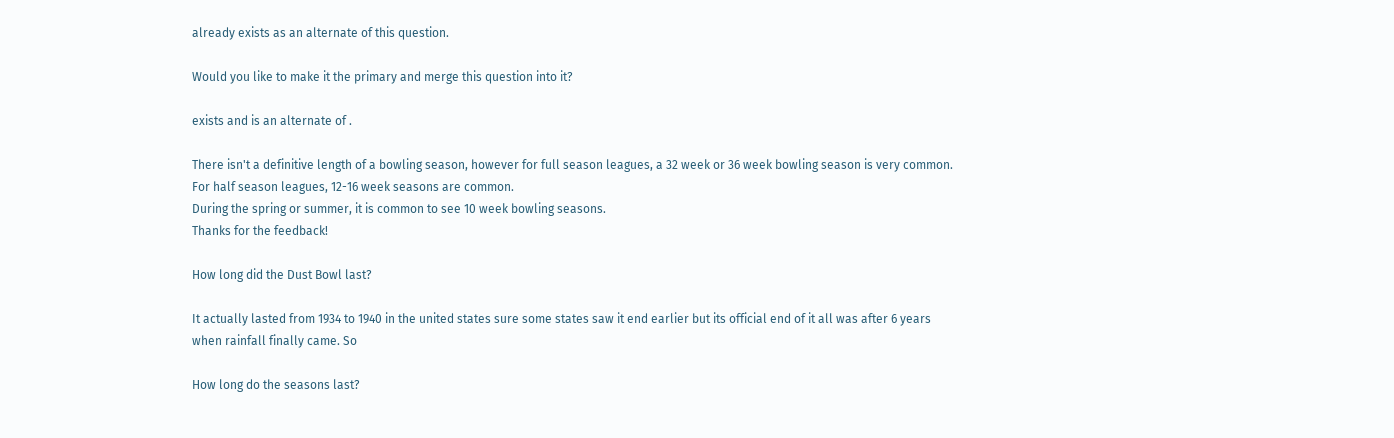already exists as an alternate of this question.

Would you like to make it the primary and merge this question into it?

exists and is an alternate of .

There isn't a definitive length of a bowling season, however for full season leagues, a 32 week or 36 week bowling season is very common. For half season leagues, 12-16 week seasons are common.
During the spring or summer, it is common to see 10 week bowling seasons.
Thanks for the feedback!

How long did the Dust Bowl last?

It actually lasted from 1934 to 1940 in the united states sure some states saw it end earlier but its official end of it all was after 6 years when rainfall finally came. So

How long do the seasons last?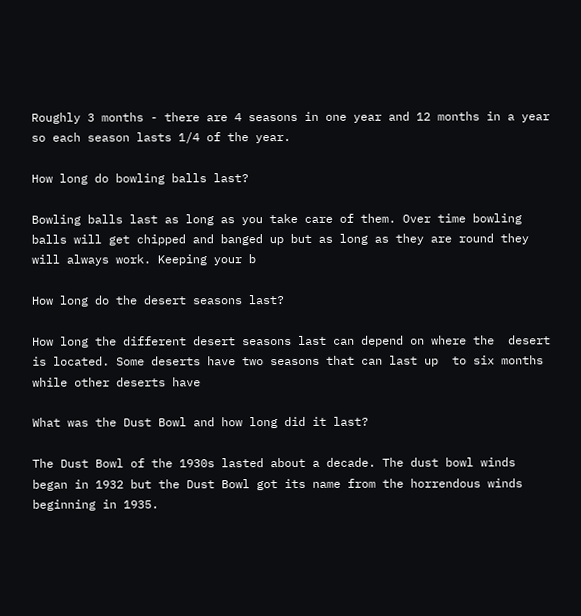Roughly 3 months - there are 4 seasons in one year and 12 months in a year so each season lasts 1/4 of the year.

How long do bowling balls last?

Bowling balls last as long as you take care of them. Over time bowling balls will get chipped and banged up but as long as they are round they will always work. Keeping your b

How long do the desert seasons last?

How long the different desert seasons last can depend on where the  desert is located. Some deserts have two seasons that can last up  to six months while other deserts have

What was the Dust Bowl and how long did it last?

The Dust Bowl of the 1930s lasted about a decade. The dust bowl winds began in 1932 but the Dust Bowl got its name from the horrendous winds beginning in 1935.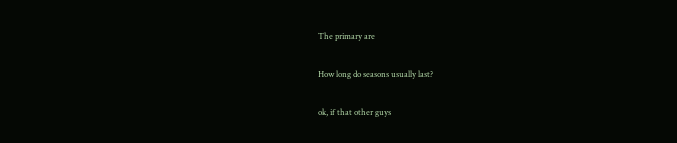The primary are

How long do seasons usually last?

ok, if that other guys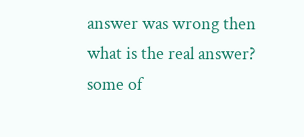answer was wrong then what is the real answer? some of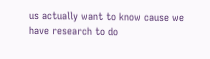us actually want to know cause we have research to do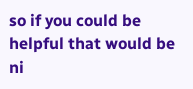so if you could be helpful that would be ni